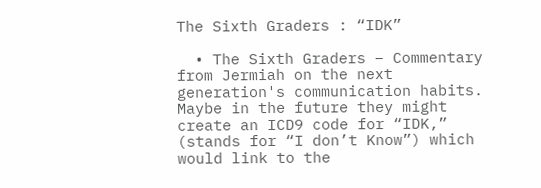The Sixth Graders : “IDK”

  • The Sixth Graders – Commentary from Jermiah on the next generation's communication habits. Maybe in the future they might create an ICD9 code for “IDK,” (stands for “I don’t Know”) which would link to the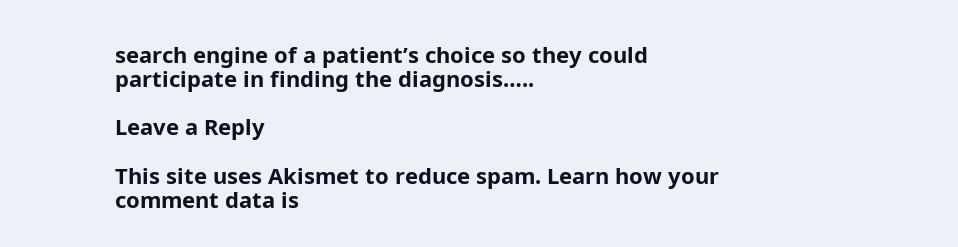search engine of a patient’s choice so they could participate in finding the diagnosis…..

Leave a Reply

This site uses Akismet to reduce spam. Learn how your comment data is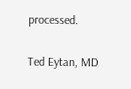processed.

Ted Eytan, MD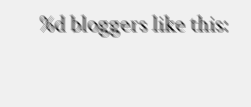%d bloggers like this: